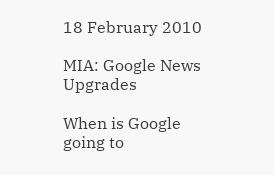18 February 2010

MIA: Google News Upgrades

When is Google going to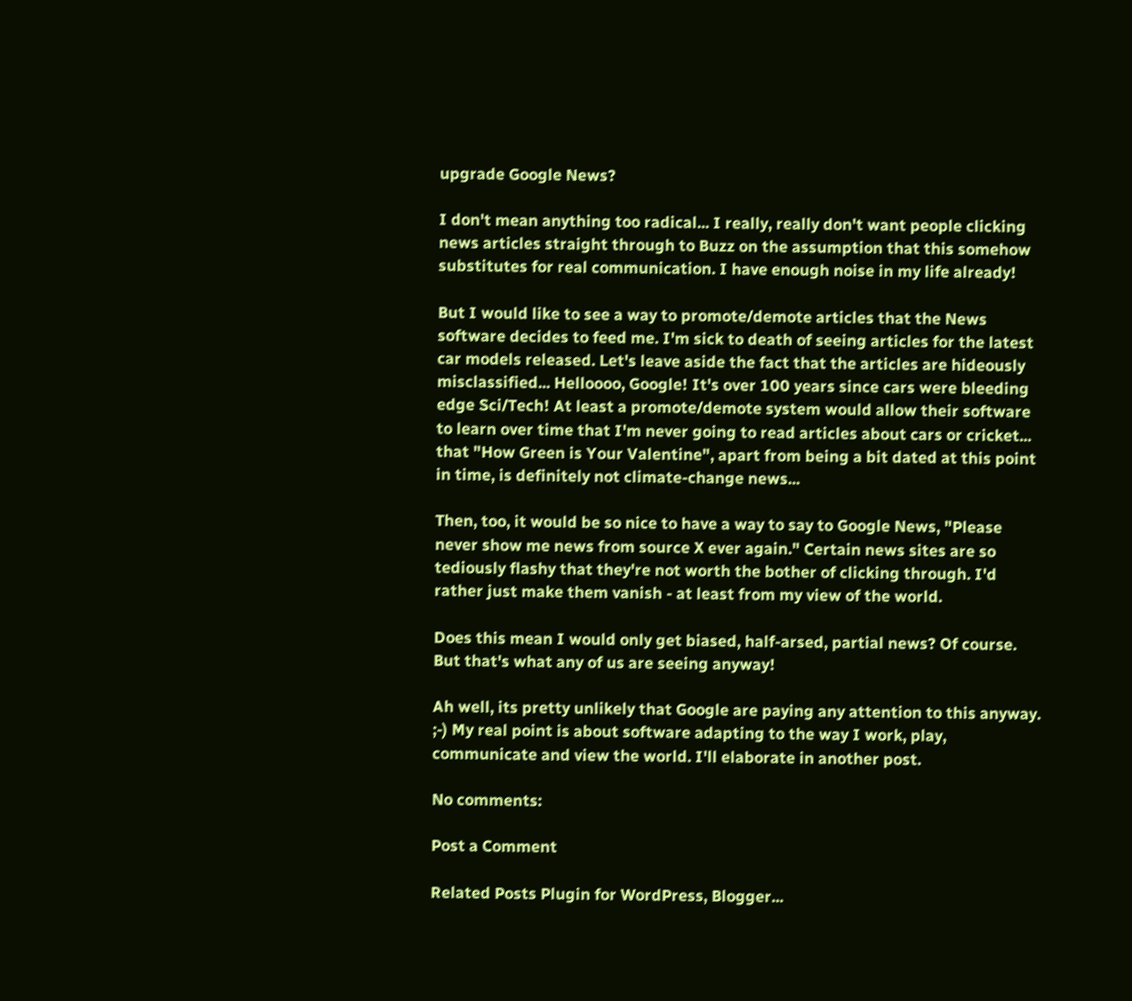upgrade Google News?

I don't mean anything too radical... I really, really don't want people clicking news articles straight through to Buzz on the assumption that this somehow substitutes for real communication. I have enough noise in my life already!

But I would like to see a way to promote/demote articles that the News software decides to feed me. I'm sick to death of seeing articles for the latest car models released. Let's leave aside the fact that the articles are hideously misclassified... Helloooo, Google! It's over 100 years since cars were bleeding edge Sci/Tech! At least a promote/demote system would allow their software to learn over time that I'm never going to read articles about cars or cricket... that "How Green is Your Valentine", apart from being a bit dated at this point in time, is definitely not climate-change news...

Then, too, it would be so nice to have a way to say to Google News, "Please never show me news from source X ever again." Certain news sites are so tediously flashy that they're not worth the bother of clicking through. I'd rather just make them vanish - at least from my view of the world.

Does this mean I would only get biased, half-arsed, partial news? Of course. But that's what any of us are seeing anyway!

Ah well, its pretty unlikely that Google are paying any attention to this anyway. ;-) My real point is about software adapting to the way I work, play, communicate and view the world. I'll elaborate in another post.

No comments:

Post a Comment

Related Posts Plugin for WordPress, Blogger...